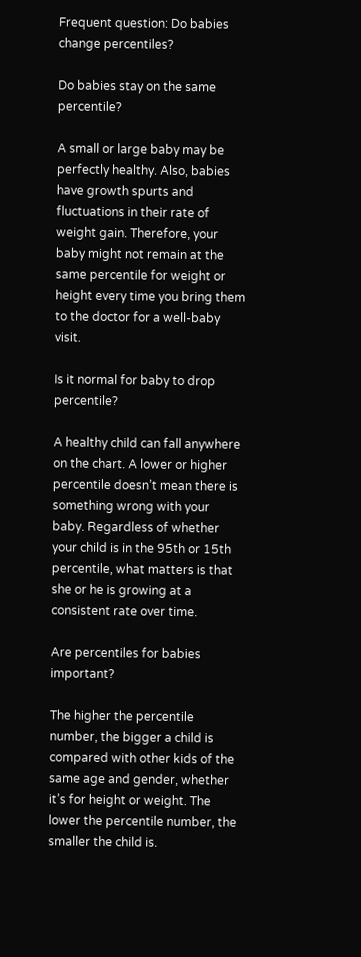Frequent question: Do babies change percentiles?

Do babies stay on the same percentile?

A small or large baby may be perfectly healthy. Also, babies have growth spurts and fluctuations in their rate of weight gain. Therefore, your baby might not remain at the same percentile for weight or height every time you bring them to the doctor for a well-baby visit.

Is it normal for baby to drop percentile?

A healthy child can fall anywhere on the chart. A lower or higher percentile doesn’t mean there is something wrong with your baby. Regardless of whether your child is in the 95th or 15th percentile, what matters is that she or he is growing at a consistent rate over time.

Are percentiles for babies important?

The higher the percentile number, the bigger a child is compared with other kids of the same age and gender, whether it’s for height or weight. The lower the percentile number, the smaller the child is.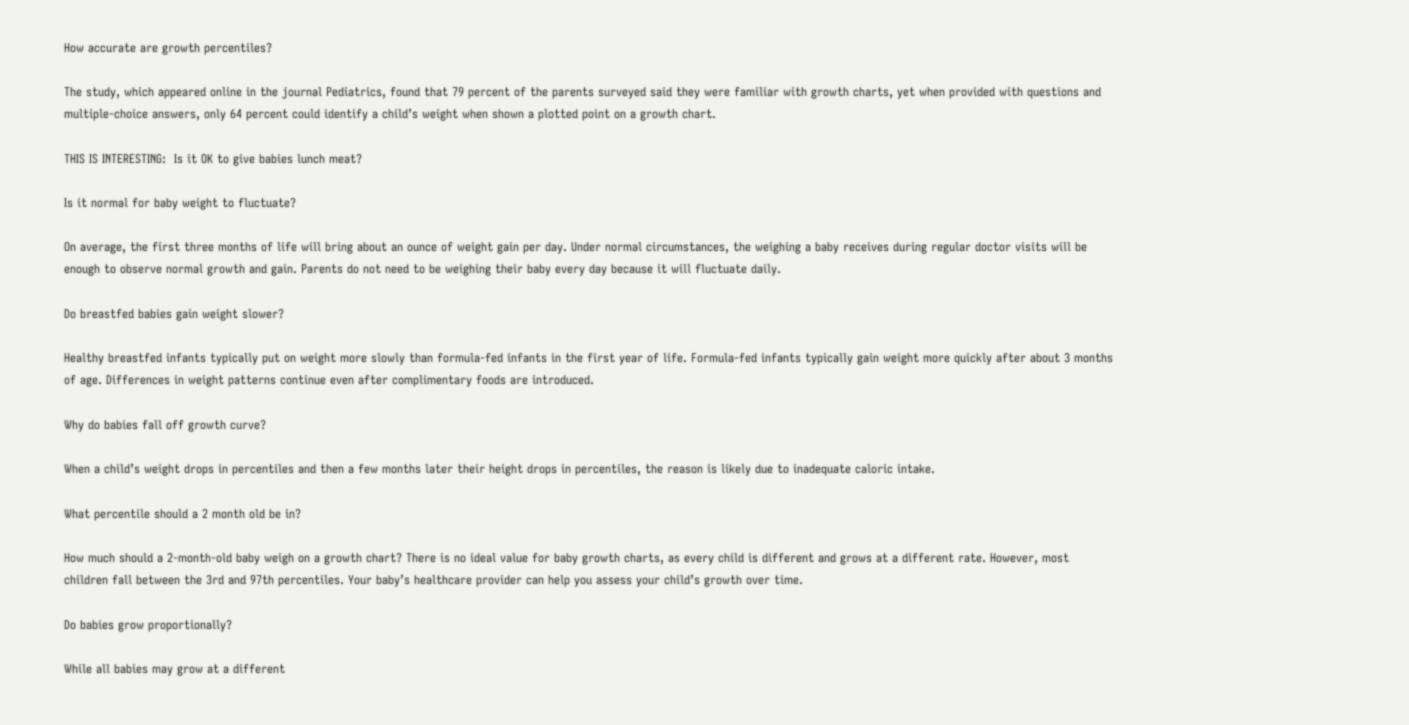How accurate are growth percentiles?

The study, which appeared online in the journal Pediatrics, found that 79 percent of the parents surveyed said they were familiar with growth charts, yet when provided with questions and multiple-choice answers, only 64 percent could identify a child’s weight when shown a plotted point on a growth chart.

THIS IS INTERESTING:  Is it OK to give babies lunch meat?

Is it normal for baby weight to fluctuate?

On average, the first three months of life will bring about an ounce of weight gain per day. Under normal circumstances, the weighing a baby receives during regular doctor visits will be enough to observe normal growth and gain. Parents do not need to be weighing their baby every day because it will fluctuate daily.

Do breastfed babies gain weight slower?

Healthy breastfed infants typically put on weight more slowly than formula-fed infants in the first year of life. Formula-fed infants typically gain weight more quickly after about 3 months of age. Differences in weight patterns continue even after complimentary foods are introduced.

Why do babies fall off growth curve?

When a child’s weight drops in percentiles and then a few months later their height drops in percentiles, the reason is likely due to inadequate caloric intake.

What percentile should a 2 month old be in?

How much should a 2-month-old baby weigh on a growth chart? There is no ideal value for baby growth charts, as every child is different and grows at a different rate. However, most children fall between the 3rd and 97th percentiles. Your baby’s healthcare provider can help you assess your child’s growth over time.

Do babies grow proportionally?

While all babies may grow at a different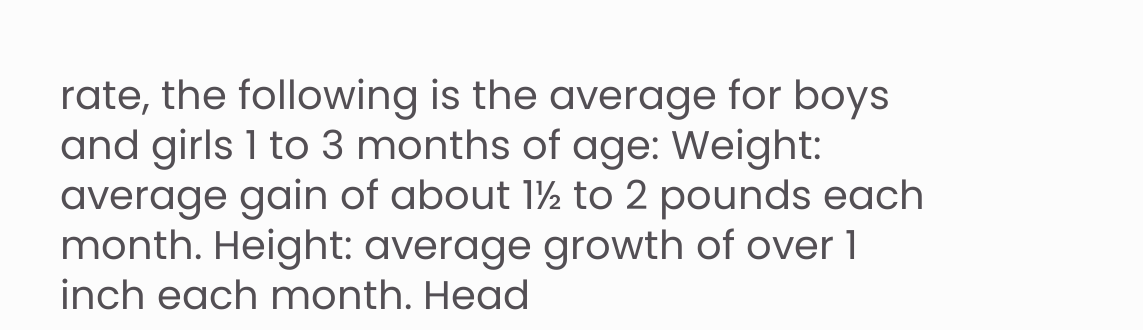rate, the following is the average for boys and girls 1 to 3 months of age: Weight: average gain of about 1½ to 2 pounds each month. Height: average growth of over 1 inch each month. Head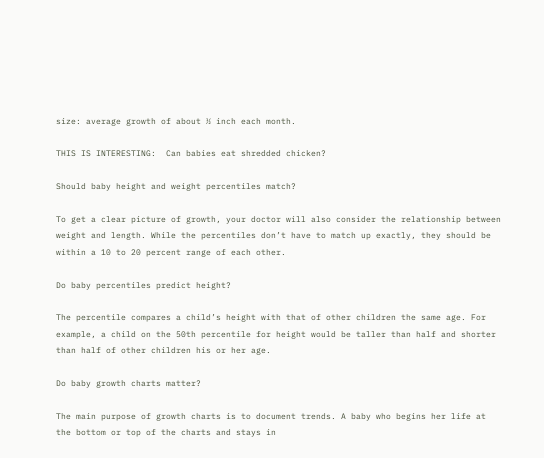size: average growth of about ½ inch each month.

THIS IS INTERESTING:  Can babies eat shredded chicken?

Should baby height and weight percentiles match?

To get a clear picture of growth, your doctor will also consider the relationship between weight and length. While the percentiles don’t have to match up exactly, they should be within a 10 to 20 percent range of each other.

Do baby percentiles predict height?

The percentile compares a child’s height with that of other children the same age. For example, a child on the 50th percentile for height would be taller than half and shorter than half of other children his or her age.

Do baby growth charts matter?

The main purpose of growth charts is to document trends. A baby who begins her life at the bottom or top of the charts and stays in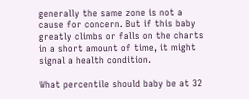generally the same zone is not a cause for concern. But if this baby greatly climbs or falls on the charts in a short amount of time, it might signal a health condition.

What percentile should baby be at 32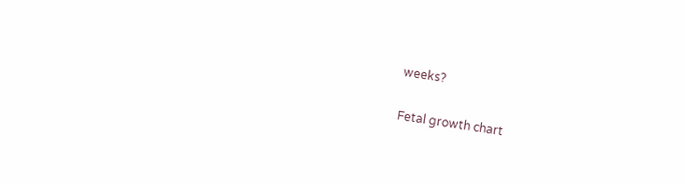weeks?

Fetal growth chart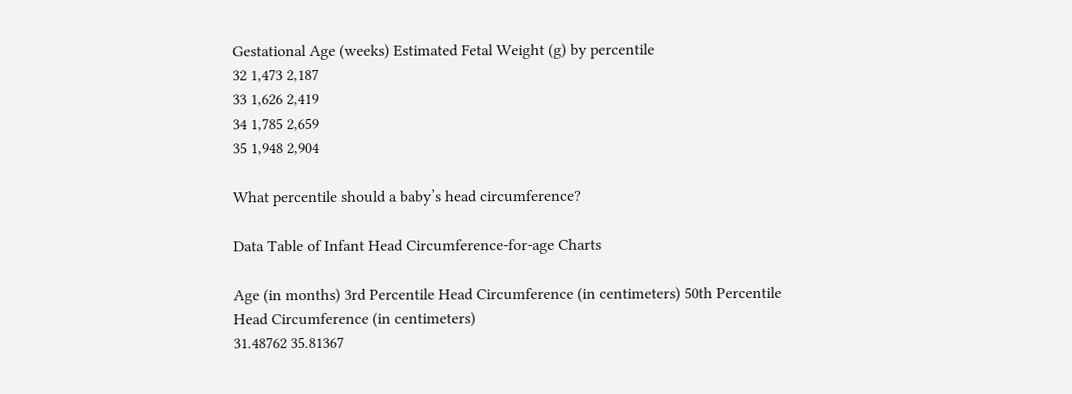Gestational Age (weeks) Estimated Fetal Weight (g) by percentile
32 1,473 2,187
33 1,626 2,419
34 1,785 2,659
35 1,948 2,904

What percentile should a baby’s head circumference?

Data Table of Infant Head Circumference-for-age Charts

Age (in months) 3rd Percentile Head Circumference (in centimeters) 50th Percentile Head Circumference (in centimeters)
31.48762 35.81367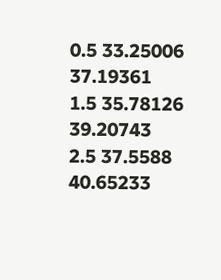0.5 33.25006 37.19361
1.5 35.78126 39.20743
2.5 37.5588 40.65233